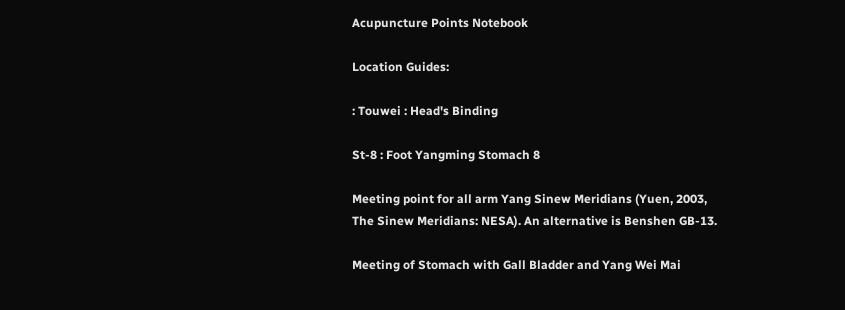Acupuncture Points Notebook

Location Guides:

: Touwei : Head's Binding

St-8 : Foot Yangming Stomach 8

Meeting point for all arm Yang Sinew Meridians (Yuen, 2003, The Sinew Meridians: NESA). An alternative is Benshen GB-13.

Meeting of Stomach with Gall Bladder and Yang Wei Mai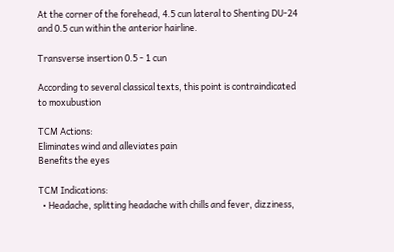At the corner of the forehead, 4.5 cun lateral to Shenting DU-24 and 0.5 cun within the anterior hairline.

Transverse insertion 0.5 - 1 cun

According to several classical texts, this point is contraindicated to moxubustion

TCM Actions:
Eliminates wind and alleviates pain
Benefits the eyes

TCM Indications:
  • Headache, splitting headache with chills and fever, dizziness,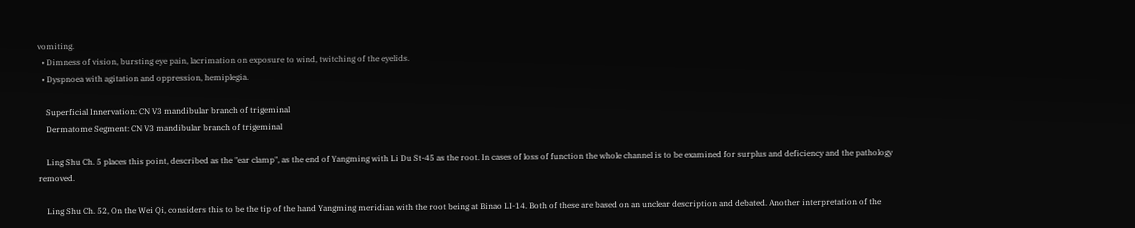vomiting.
  • Dimness of vision, bursting eye pain, lacrimation on exposure to wind, twitching of the eyelids.
  • Dyspnoea with agitation and oppression, hemiplegia.

    Superficial Innervation: CN V3 mandibular branch of trigeminal
    Dermatome Segment: CN V3 mandibular branch of trigeminal

    Ling Shu Ch. 5 places this point, described as the "ear clamp", as the end of Yangming with Li Du St-45 as the root. In cases of loss of function the whole channel is to be examined for surplus and deficiency and the pathology removed.

    Ling Shu Ch. 52, On the Wei Qi, considers this to be the tip of the hand Yangming meridian with the root being at Binao LI-14. Both of these are based on an unclear description and debated. Another interpretation of the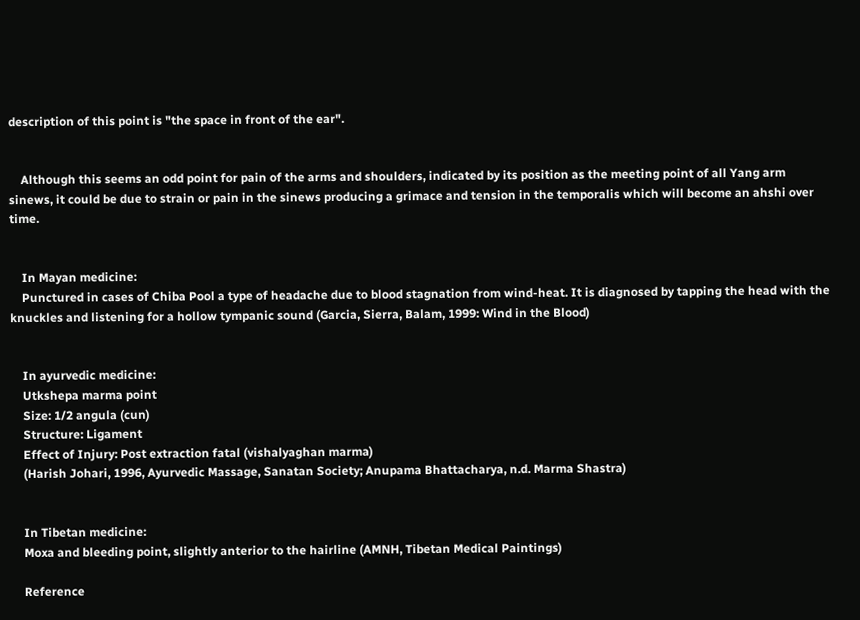description of this point is "the space in front of the ear".


    Although this seems an odd point for pain of the arms and shoulders, indicated by its position as the meeting point of all Yang arm sinews, it could be due to strain or pain in the sinews producing a grimace and tension in the temporalis which will become an ahshi over time.


    In Mayan medicine:
    Punctured in cases of Chiba Pool a type of headache due to blood stagnation from wind-heat. It is diagnosed by tapping the head with the knuckles and listening for a hollow tympanic sound (Garcia, Sierra, Balam, 1999: Wind in the Blood)


    In ayurvedic medicine:
    Utkshepa marma point
    Size: 1/2 angula (cun)
    Structure: Ligament
    Effect of Injury: Post extraction fatal (vishalyaghan marma)
    (Harish Johari, 1996, Ayurvedic Massage, Sanatan Society; Anupama Bhattacharya, n.d. Marma Shastra)


    In Tibetan medicine:
    Moxa and bleeding point, slightly anterior to the hairline (AMNH, Tibetan Medical Paintings)

    Reference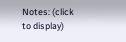Notes: (click to display)